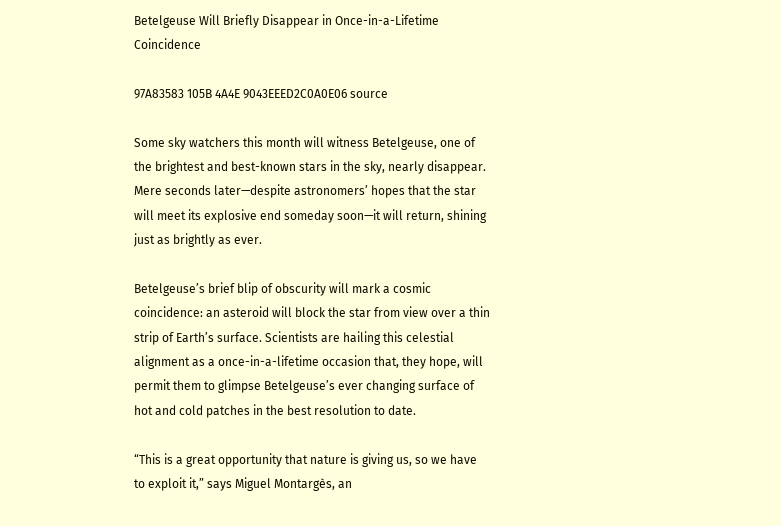Betelgeuse Will Briefly Disappear in Once-in-a-Lifetime Coincidence

97A83583 105B 4A4E 9043EEED2C0A0E06 source

Some sky watchers this month will witness Betelgeuse, one of the brightest and best-known stars in the sky, nearly disappear. Mere seconds later—despite astronomers’ hopes that the star will meet its explosive end someday soon—it will return, shining just as brightly as ever.

Betelgeuse’s brief blip of obscurity will mark a cosmic coincidence: an asteroid will block the star from view over a thin strip of Earth’s surface. Scientists are hailing this celestial alignment as a once-in-a-lifetime occasion that, they hope, will permit them to glimpse Betelgeuse’s ever changing surface of hot and cold patches in the best resolution to date.

“This is a great opportunity that nature is giving us, so we have to exploit it,” says Miguel Montargès, an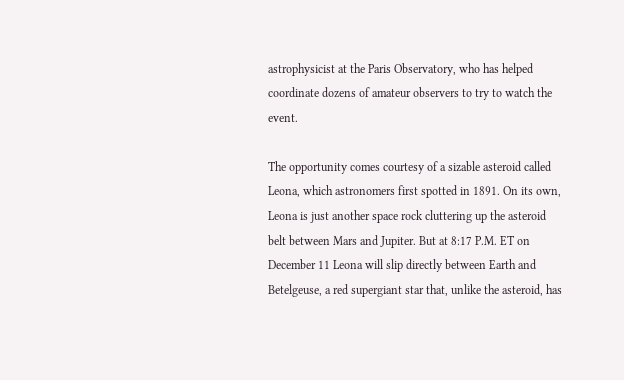astrophysicist at the Paris Observatory, who has helped coordinate dozens of amateur observers to try to watch the event.

The opportunity comes courtesy of a sizable asteroid called Leona, which astronomers first spotted in 1891. On its own, Leona is just another space rock cluttering up the asteroid belt between Mars and Jupiter. But at 8:17 P.M. ET on December 11 Leona will slip directly between Earth and Betelgeuse, a red supergiant star that, unlike the asteroid, has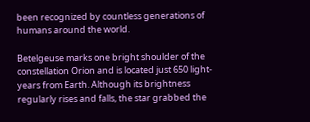been recognized by countless generations of humans around the world.

Betelgeuse marks one bright shoulder of the constellation Orion and is located just 650 light-years from Earth. Although its brightness regularly rises and falls, the star grabbed the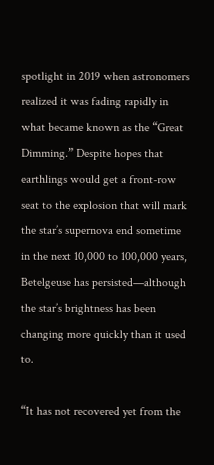spotlight in 2019 when astronomers realized it was fading rapidly in what became known as the “Great Dimming.” Despite hopes that earthlings would get a front-row seat to the explosion that will mark the star’s supernova end sometime in the next 10,000 to 100,000 years, Betelgeuse has persisted—although the star’s brightness has been changing more quickly than it used to.

“It has not recovered yet from the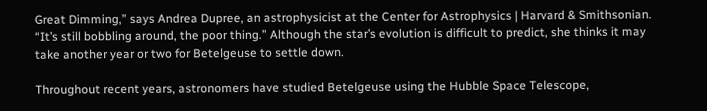Great Dimming,” says Andrea Dupree, an astrophysicist at the Center for Astrophysics | Harvard & Smithsonian. “It’s still bobbling around, the poor thing.” Although the star’s evolution is difficult to predict, she thinks it may take another year or two for Betelgeuse to settle down.

Throughout recent years, astronomers have studied Betelgeuse using the Hubble Space Telescope,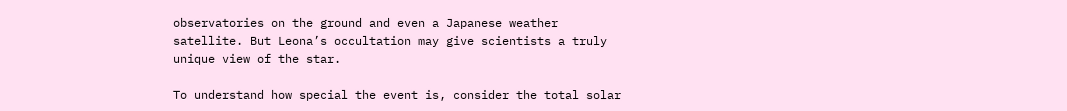observatories on the ground and even a Japanese weather satellite. But Leona’s occultation may give scientists a truly unique view of the star.

To understand how special the event is, consider the total solar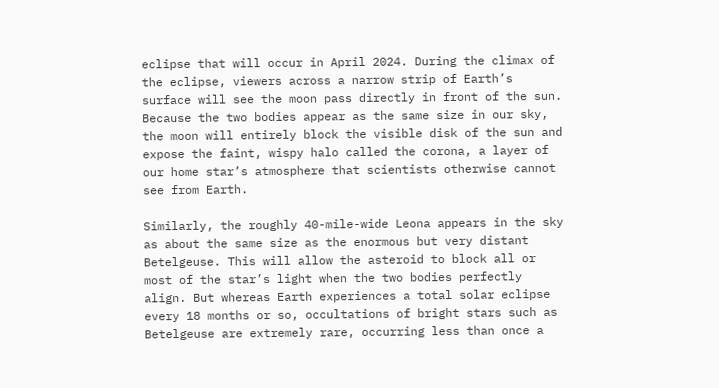eclipse that will occur in April 2024. During the climax of the eclipse, viewers across a narrow strip of Earth’s surface will see the moon pass directly in front of the sun. Because the two bodies appear as the same size in our sky, the moon will entirely block the visible disk of the sun and expose the faint, wispy halo called the corona, a layer of our home star’s atmosphere that scientists otherwise cannot see from Earth.

Similarly, the roughly 40-mile-wide Leona appears in the sky as about the same size as the enormous but very distant Betelgeuse. This will allow the asteroid to block all or most of the star’s light when the two bodies perfectly align. But whereas Earth experiences a total solar eclipse every 18 months or so, occultations of bright stars such as Betelgeuse are extremely rare, occurring less than once a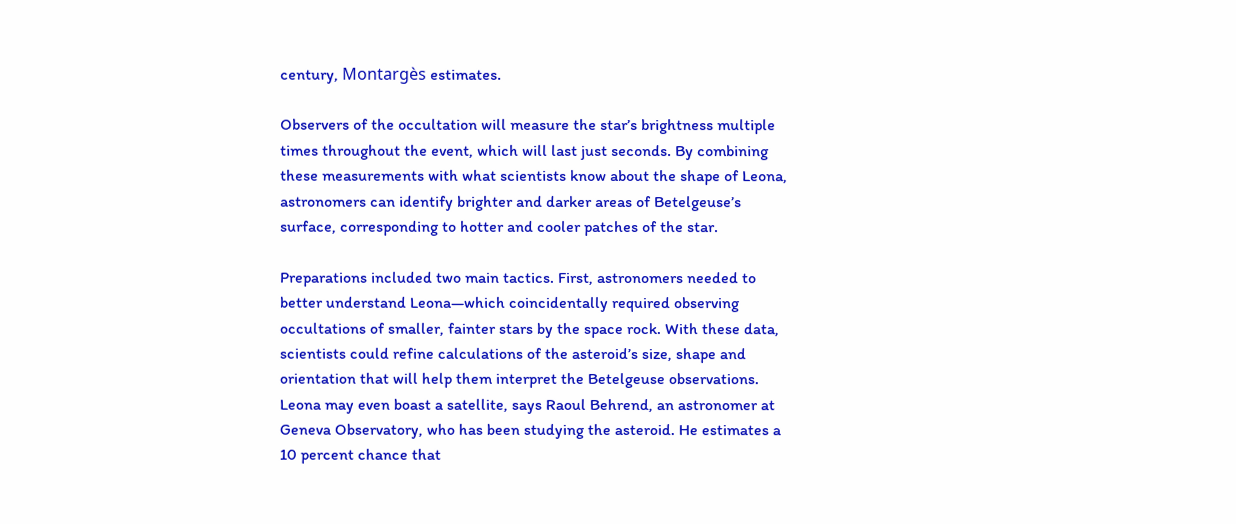century, Montargès estimates.

Observers of the occultation will measure the star’s brightness multiple times throughout the event, which will last just seconds. By combining these measurements with what scientists know about the shape of Leona, astronomers can identify brighter and darker areas of Betelgeuse’s surface, corresponding to hotter and cooler patches of the star.

Preparations included two main tactics. First, astronomers needed to better understand Leona—which coincidentally required observing occultations of smaller, fainter stars by the space rock. With these data, scientists could refine calculations of the asteroid’s size, shape and orientation that will help them interpret the Betelgeuse observations. Leona may even boast a satellite, says Raoul Behrend, an astronomer at Geneva Observatory, who has been studying the asteroid. He estimates a 10 percent chance that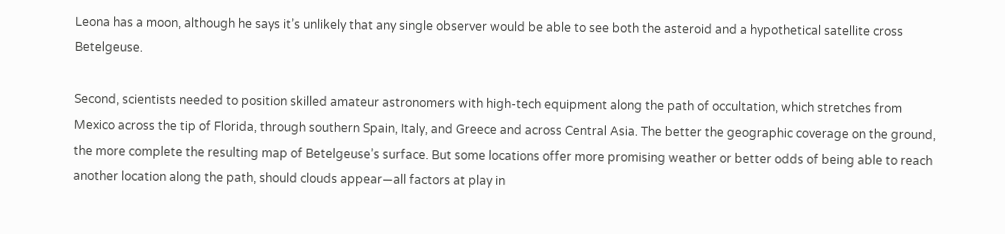Leona has a moon, although he says it’s unlikely that any single observer would be able to see both the asteroid and a hypothetical satellite cross Betelgeuse.

Second, scientists needed to position skilled amateur astronomers with high-tech equipment along the path of occultation, which stretches from Mexico across the tip of Florida, through southern Spain, Italy, and Greece and across Central Asia. The better the geographic coverage on the ground, the more complete the resulting map of Betelgeuse’s surface. But some locations offer more promising weather or better odds of being able to reach another location along the path, should clouds appear—all factors at play in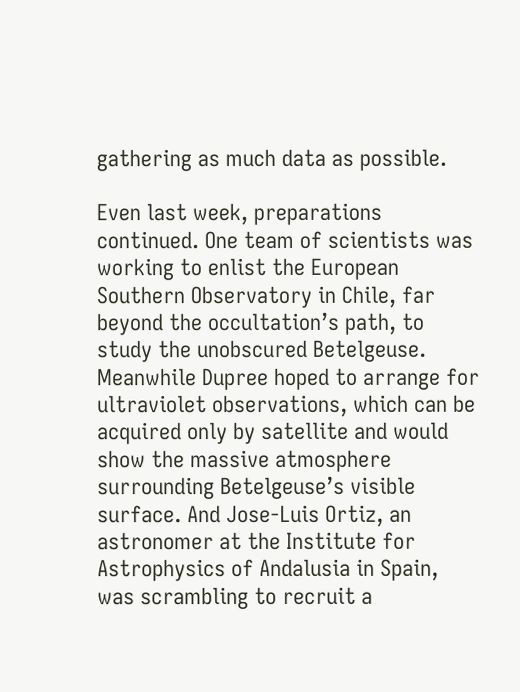gathering as much data as possible.

Even last week, preparations continued. One team of scientists was working to enlist the European Southern Observatory in Chile, far beyond the occultation’s path, to study the unobscured Betelgeuse. Meanwhile Dupree hoped to arrange for ultraviolet observations, which can be acquired only by satellite and would show the massive atmosphere surrounding Betelgeuse’s visible surface. And Jose-Luis Ortiz, an astronomer at the Institute for Astrophysics of Andalusia in Spain, was scrambling to recruit a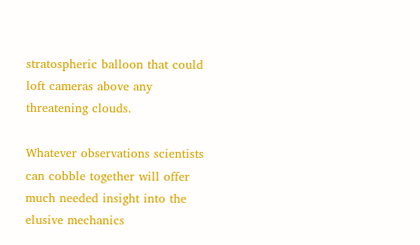stratospheric balloon that could loft cameras above any threatening clouds.

Whatever observations scientists can cobble together will offer much needed insight into the elusive mechanics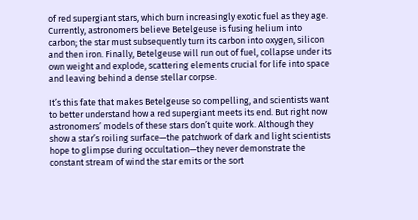of red supergiant stars, which burn increasingly exotic fuel as they age. Currently, astronomers believe Betelgeuse is fusing helium into carbon; the star must subsequently turn its carbon into oxygen, silicon and then iron. Finally, Betelgeuse will run out of fuel, collapse under its own weight and explode, scattering elements crucial for life into space and leaving behind a dense stellar corpse.

It’s this fate that makes Betelgeuse so compelling, and scientists want to better understand how a red supergiant meets its end. But right now astronomers’ models of these stars don’t quite work. Although they show a star’s roiling surface—the patchwork of dark and light scientists hope to glimpse during occultation—they never demonstrate the constant stream of wind the star emits or the sort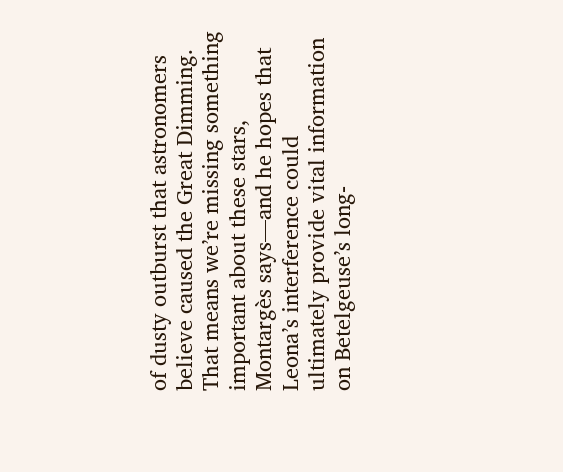of dusty outburst that astronomers believe caused the Great Dimming. That means we’re missing something important about these stars, Montargès says—and he hopes that Leona’s interference could ultimately provide vital information on Betelgeuse’s long-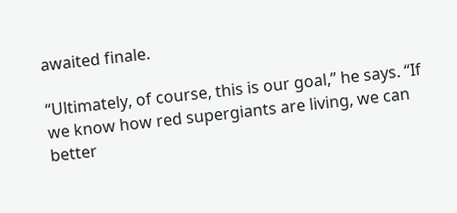awaited finale.

“Ultimately, of course, this is our goal,” he says. “If we know how red supergiants are living, we can better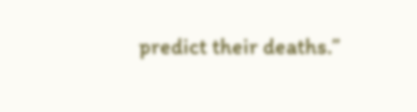predict their deaths.”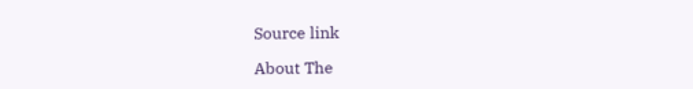Source link

About The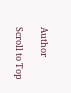Author

Scroll to Top